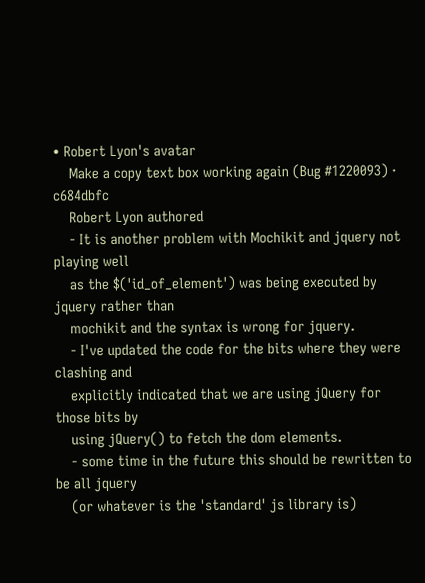• Robert Lyon's avatar
    Make a copy text box working again (Bug #1220093) · c684dbfc
    Robert Lyon authored
    - It is another problem with Mochikit and jquery not playing well
    as the $('id_of_element') was being executed by jquery rather than
    mochikit and the syntax is wrong for jquery.
    - I've updated the code for the bits where they were clashing and
    explicitly indicated that we are using jQuery for those bits by
    using jQuery() to fetch the dom elements.
    - some time in the future this should be rewritten to be all jquery
    (or whatever is the 'standard' js library is)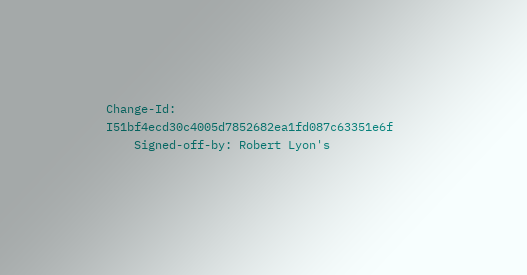Change-Id: I51bf4ecd30c4005d7852682ea1fd087c63351e6f
    Signed-off-by: Robert Lyon's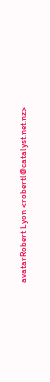avatarRobert Lyon <robertl@catalyst.net.nz>